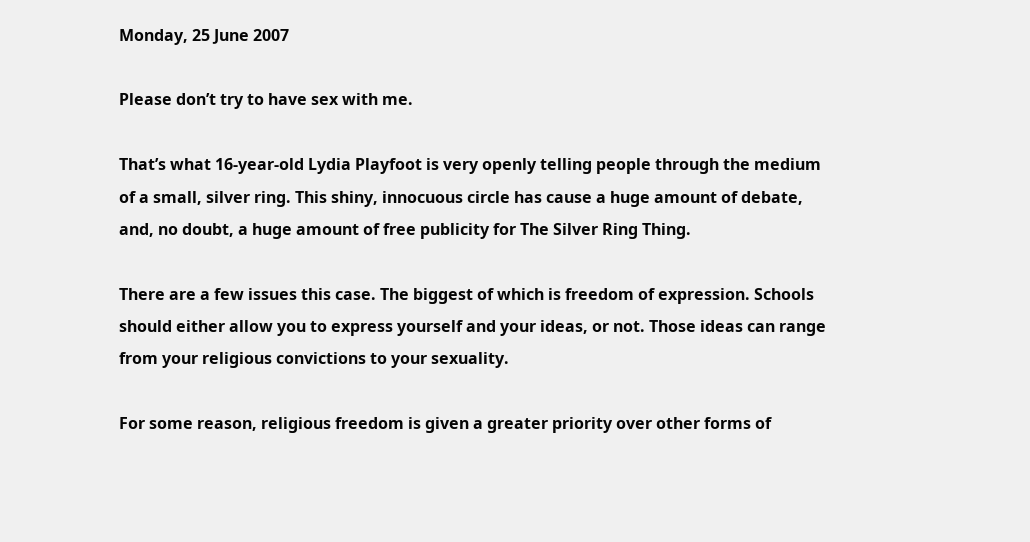Monday, 25 June 2007

Please don’t try to have sex with me.

That’s what 16-year-old Lydia Playfoot is very openly telling people through the medium of a small, silver ring. This shiny, innocuous circle has cause a huge amount of debate, and, no doubt, a huge amount of free publicity for The Silver Ring Thing.

There are a few issues this case. The biggest of which is freedom of expression. Schools should either allow you to express yourself and your ideas, or not. Those ideas can range from your religious convictions to your sexuality.

For some reason, religious freedom is given a greater priority over other forms of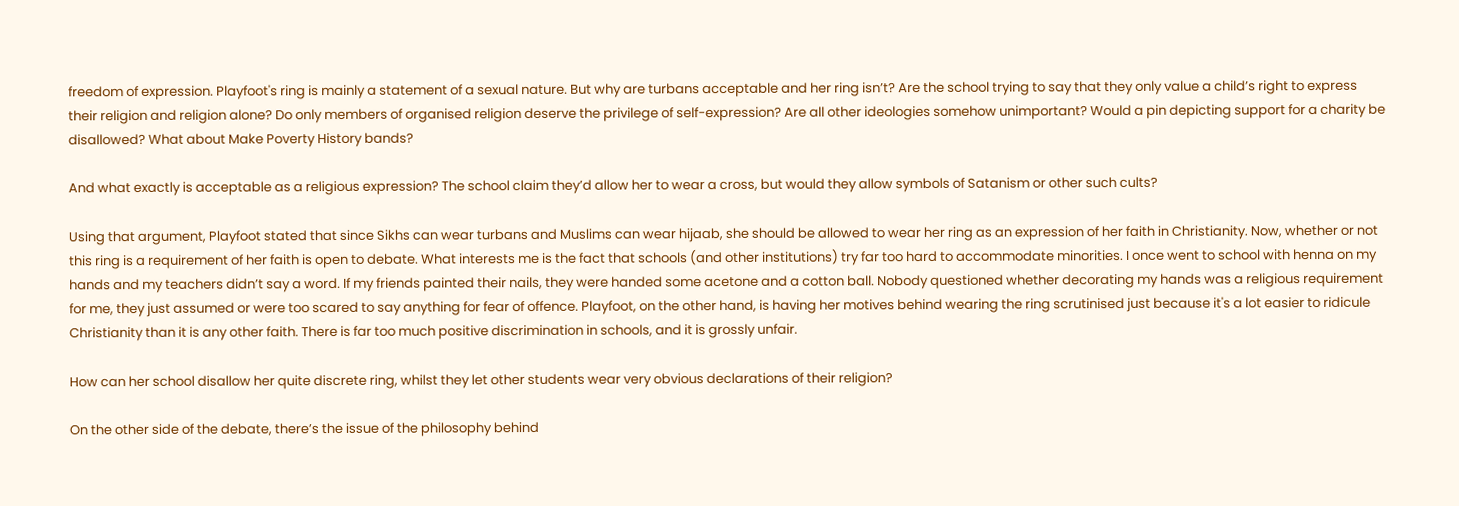freedom of expression. Playfoot's ring is mainly a statement of a sexual nature. But why are turbans acceptable and her ring isn’t? Are the school trying to say that they only value a child’s right to express their religion and religion alone? Do only members of organised religion deserve the privilege of self-expression? Are all other ideologies somehow unimportant? Would a pin depicting support for a charity be disallowed? What about Make Poverty History bands?

And what exactly is acceptable as a religious expression? The school claim they’d allow her to wear a cross, but would they allow symbols of Satanism or other such cults?

Using that argument, Playfoot stated that since Sikhs can wear turbans and Muslims can wear hijaab, she should be allowed to wear her ring as an expression of her faith in Christianity. Now, whether or not this ring is a requirement of her faith is open to debate. What interests me is the fact that schools (and other institutions) try far too hard to accommodate minorities. I once went to school with henna on my hands and my teachers didn’t say a word. If my friends painted their nails, they were handed some acetone and a cotton ball. Nobody questioned whether decorating my hands was a religious requirement for me, they just assumed or were too scared to say anything for fear of offence. Playfoot, on the other hand, is having her motives behind wearing the ring scrutinised just because it's a lot easier to ridicule Christianity than it is any other faith. There is far too much positive discrimination in schools, and it is grossly unfair.

How can her school disallow her quite discrete ring, whilst they let other students wear very obvious declarations of their religion?

On the other side of the debate, there’s the issue of the philosophy behind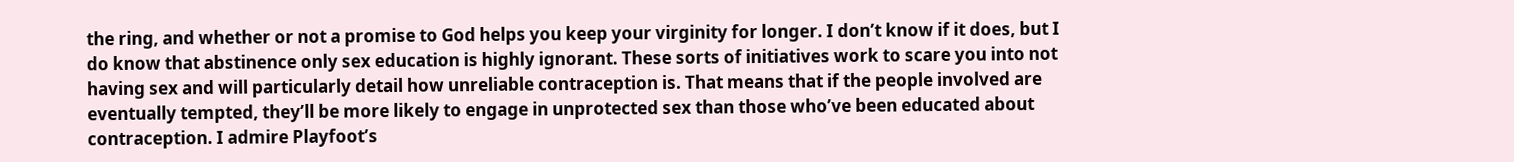the ring, and whether or not a promise to God helps you keep your virginity for longer. I don’t know if it does, but I do know that abstinence only sex education is highly ignorant. These sorts of initiatives work to scare you into not having sex and will particularly detail how unreliable contraception is. That means that if the people involved are eventually tempted, they’ll be more likely to engage in unprotected sex than those who’ve been educated about contraception. I admire Playfoot’s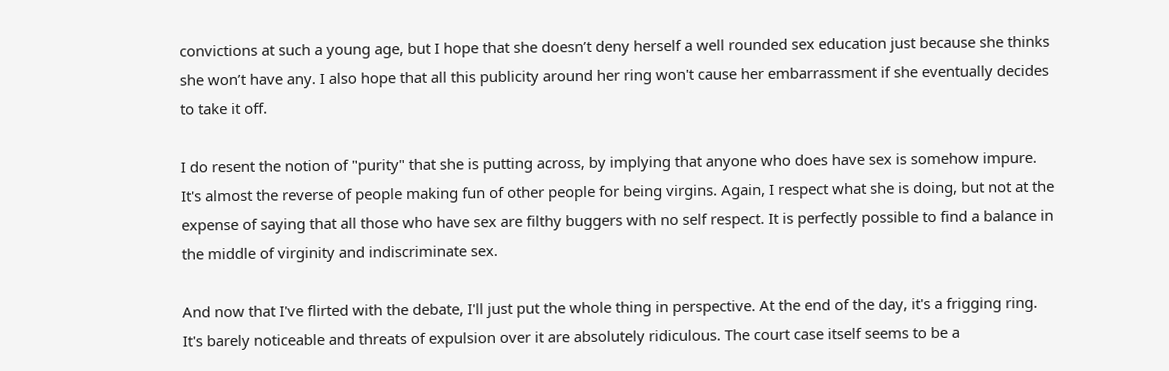convictions at such a young age, but I hope that she doesn’t deny herself a well rounded sex education just because she thinks she won’t have any. I also hope that all this publicity around her ring won't cause her embarrassment if she eventually decides to take it off.

I do resent the notion of "purity" that she is putting across, by implying that anyone who does have sex is somehow impure. It's almost the reverse of people making fun of other people for being virgins. Again, I respect what she is doing, but not at the expense of saying that all those who have sex are filthy buggers with no self respect. It is perfectly possible to find a balance in the middle of virginity and indiscriminate sex.

And now that I've flirted with the debate, I'll just put the whole thing in perspective. At the end of the day, it's a frigging ring. It's barely noticeable and threats of expulsion over it are absolutely ridiculous. The court case itself seems to be a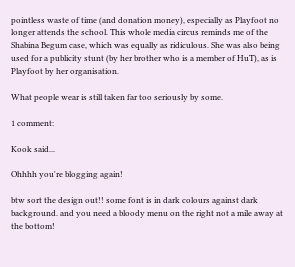pointless waste of time (and donation money), especially as Playfoot no longer attends the school. This whole media circus reminds me of the Shabina Begum case, which was equally as ridiculous. She was also being used for a publicity stunt (by her brother who is a member of HuT), as is Playfoot by her organisation.

What people wear is still taken far too seriously by some.

1 comment:

Kook said...

Ohhhh you're blogging again!

btw sort the design out!! some font is in dark colours against dark background. and you need a bloody menu on the right not a mile away at the bottom!